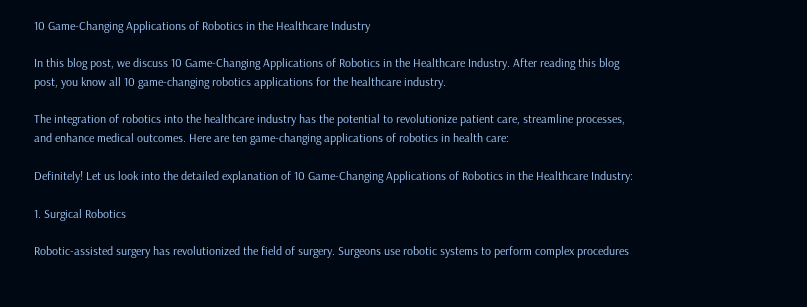10 Game-Changing Applications of Robotics in the Healthcare Industry

In this blog post, we discuss 10 Game-Changing Applications of Robotics in the Healthcare Industry. After reading this blog post, you know all 10 game-changing robotics applications for the healthcare industry.

The integration of robotics into the healthcare industry has the potential to revolutionize patient care, streamline processes, and enhance medical outcomes. Here are ten game-changing applications of robotics in health care:

Definitely! Let us look into the detailed explanation of 10 Game-Changing Applications of Robotics in the Healthcare Industry:

1. Surgical Robotics

Robotic-assisted surgery has revolutionized the field of surgery. Surgeons use robotic systems to perform complex procedures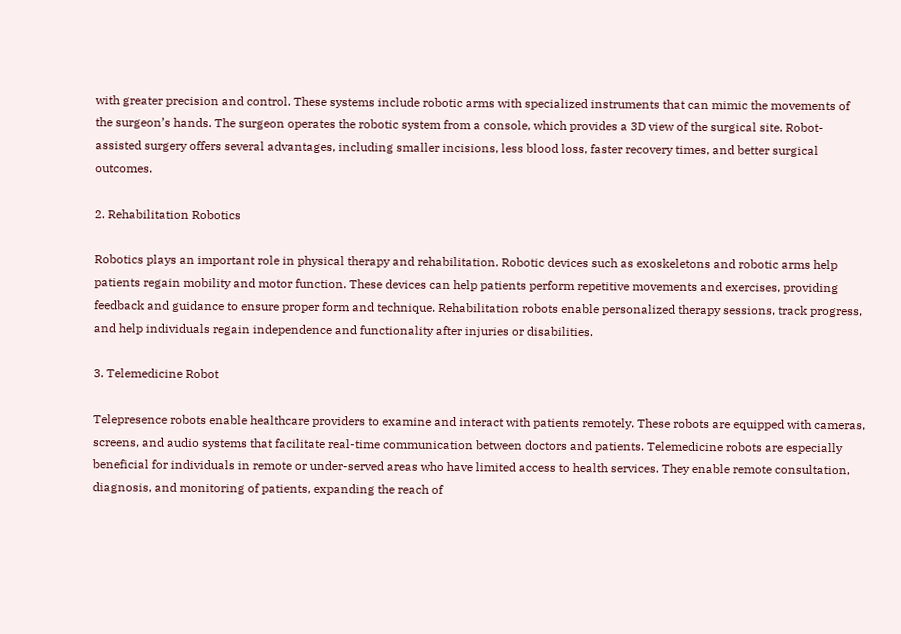with greater precision and control. These systems include robotic arms with specialized instruments that can mimic the movements of the surgeon’s hands. The surgeon operates the robotic system from a console, which provides a 3D view of the surgical site. Robot-assisted surgery offers several advantages, including smaller incisions, less blood loss, faster recovery times, and better surgical outcomes.

2. Rehabilitation Robotics

Robotics plays an important role in physical therapy and rehabilitation. Robotic devices such as exoskeletons and robotic arms help patients regain mobility and motor function. These devices can help patients perform repetitive movements and exercises, providing feedback and guidance to ensure proper form and technique. Rehabilitation robots enable personalized therapy sessions, track progress, and help individuals regain independence and functionality after injuries or disabilities.

3. Telemedicine Robot

Telepresence robots enable healthcare providers to examine and interact with patients remotely. These robots are equipped with cameras, screens, and audio systems that facilitate real-time communication between doctors and patients. Telemedicine robots are especially beneficial for individuals in remote or under-served areas who have limited access to health services. They enable remote consultation, diagnosis, and monitoring of patients, expanding the reach of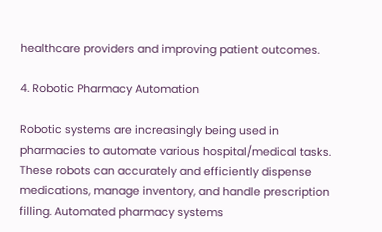healthcare providers and improving patient outcomes.

4. Robotic Pharmacy Automation

Robotic systems are increasingly being used in pharmacies to automate various hospital/medical tasks. These robots can accurately and efficiently dispense medications, manage inventory, and handle prescription filling. Automated pharmacy systems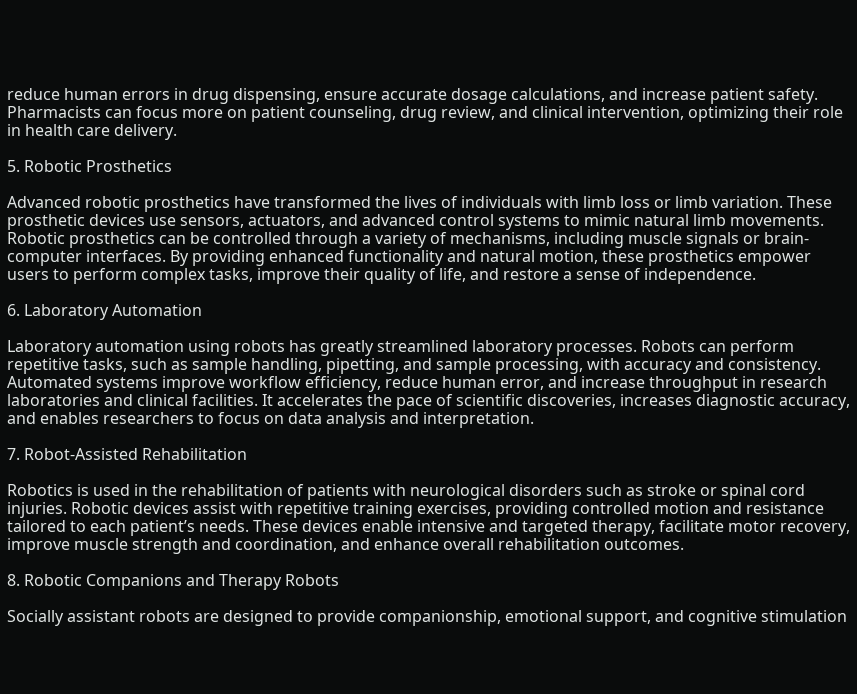reduce human errors in drug dispensing, ensure accurate dosage calculations, and increase patient safety. Pharmacists can focus more on patient counseling, drug review, and clinical intervention, optimizing their role in health care delivery.

5. Robotic Prosthetics

Advanced robotic prosthetics have transformed the lives of individuals with limb loss or limb variation. These prosthetic devices use sensors, actuators, and advanced control systems to mimic natural limb movements. Robotic prosthetics can be controlled through a variety of mechanisms, including muscle signals or brain-computer interfaces. By providing enhanced functionality and natural motion, these prosthetics empower users to perform complex tasks, improve their quality of life, and restore a sense of independence.

6. Laboratory Automation

Laboratory automation using robots has greatly streamlined laboratory processes. Robots can perform repetitive tasks, such as sample handling, pipetting, and sample processing, with accuracy and consistency. Automated systems improve workflow efficiency, reduce human error, and increase throughput in research laboratories and clinical facilities. It accelerates the pace of scientific discoveries, increases diagnostic accuracy, and enables researchers to focus on data analysis and interpretation.

7. Robot-Assisted Rehabilitation

Robotics is used in the rehabilitation of patients with neurological disorders such as stroke or spinal cord injuries. Robotic devices assist with repetitive training exercises, providing controlled motion and resistance tailored to each patient’s needs. These devices enable intensive and targeted therapy, facilitate motor recovery, improve muscle strength and coordination, and enhance overall rehabilitation outcomes.

8. Robotic Companions and Therapy Robots

Socially assistant robots are designed to provide companionship, emotional support, and cognitive stimulation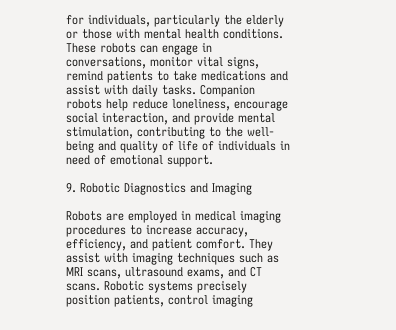for individuals, particularly the elderly or those with mental health conditions. These robots can engage in conversations, monitor vital signs, remind patients to take medications and assist with daily tasks. Companion robots help reduce loneliness, encourage social interaction, and provide mental stimulation, contributing to the well-being and quality of life of individuals in need of emotional support.

9. Robotic Diagnostics and Imaging

Robots are employed in medical imaging procedures to increase accuracy, efficiency, and patient comfort. They assist with imaging techniques such as MRI scans, ultrasound exams, and CT scans. Robotic systems precisely position patients, control imaging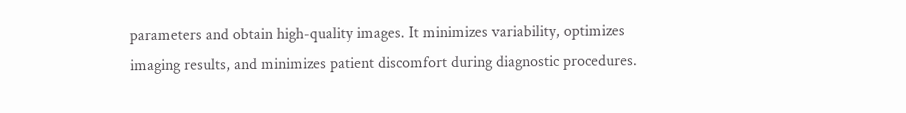parameters and obtain high-quality images. It minimizes variability, optimizes imaging results, and minimizes patient discomfort during diagnostic procedures.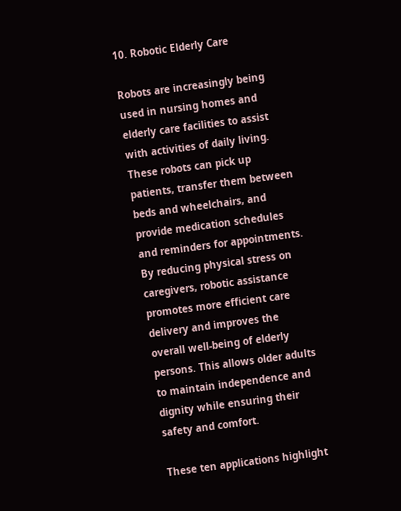10. Robotic Elderly Care

Robots are increasingly being used in nursing homes and elderly care facilities to assist with activities of daily living. These robots can pick up patients, transfer them between beds and wheelchairs, and provide medication schedules and reminders for appointments. By reducing physical stress on caregivers, robotic assistance promotes more efficient care delivery and improves the overall well-being of elderly persons. This allows older adults to maintain independence and dignity while ensuring their safety and comfort.

These ten applications highlight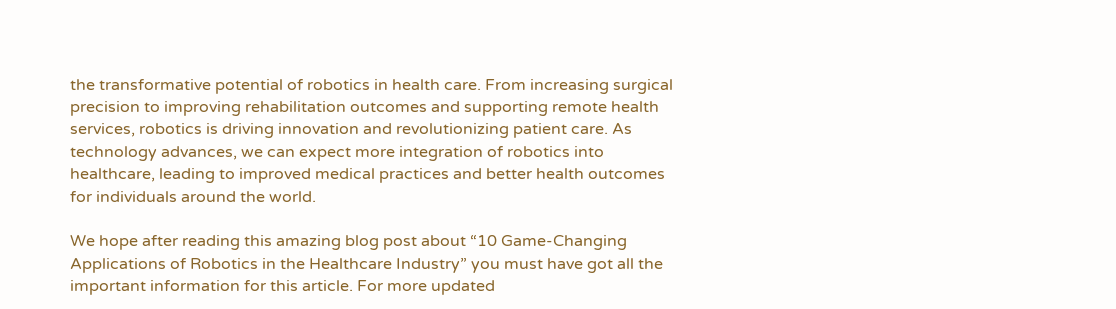the transformative potential of robotics in health care. From increasing surgical precision to improving rehabilitation outcomes and supporting remote health services, robotics is driving innovation and revolutionizing patient care. As technology advances, we can expect more integration of robotics into healthcare, leading to improved medical practices and better health outcomes for individuals around the world.

We hope after reading this amazing blog post about “10 Game-Changing Applications of Robotics in the Healthcare Industry” you must have got all the important information for this article. For more updated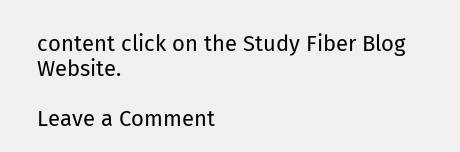content click on the Study Fiber Blog Website.

Leave a Comment